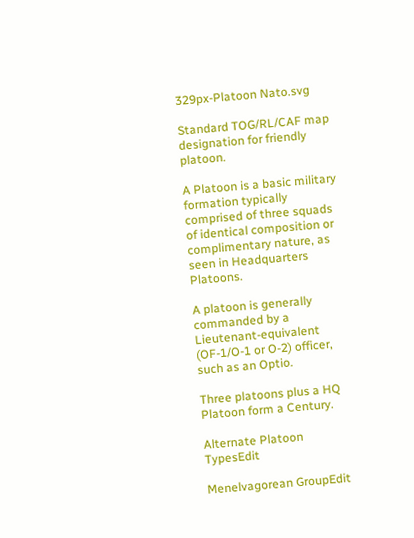329px-Platoon Nato.svg

Standard TOG/RL/CAF map designation for friendly platoon.

A Platoon is a basic military formation typically comprised of three squads of identical composition or complimentary nature, as seen in Headquarters Platoons.

A platoon is generally commanded by a Lieutenant-equivalent (OF-1/O-1 or O-2) officer, such as an Optio.

Three platoons plus a HQ Platoon form a Century.

Alternate Platoon TypesEdit

Menelvagorean GroupEdit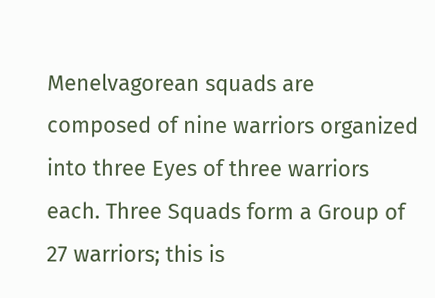Menelvagorean squads are composed of nine warriors organized into three Eyes of three warriors each. Three Squads form a Group of 27 warriors; this is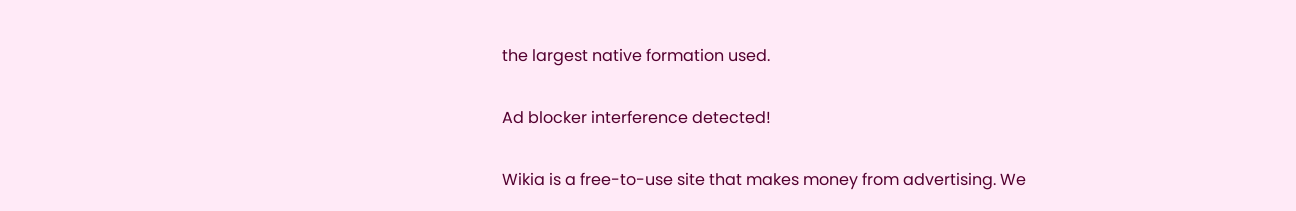the largest native formation used.

Ad blocker interference detected!

Wikia is a free-to-use site that makes money from advertising. We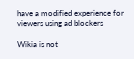have a modified experience for viewers using ad blockers

Wikia is not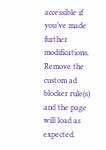accessible if you’ve made further modifications. Remove the custom ad blocker rule(s) and the page will load as expected.